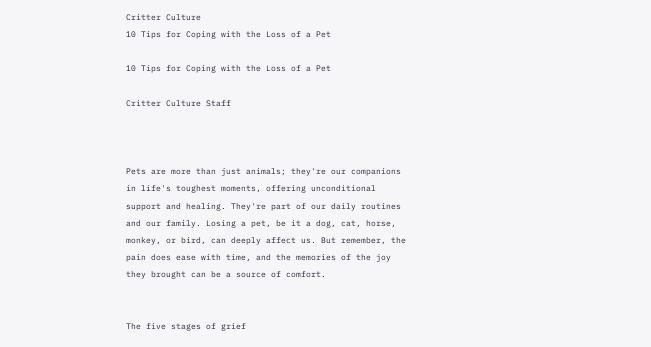Critter Culture
10 Tips for Coping with the Loss of a Pet

10 Tips for Coping with the Loss of a Pet

Critter Culture Staff



Pets are more than just animals; they're our companions in life's toughest moments, offering unconditional support and healing. They're part of our daily routines and our family. Losing a pet, be it a dog, cat, horse, monkey, or bird, can deeply affect us. But remember, the pain does ease with time, and the memories of the joy they brought can be a source of comfort.


The five stages of grief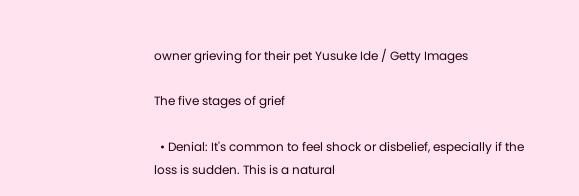owner grieving for their pet Yusuke Ide / Getty Images

The five stages of grief

  • Denial: It's common to feel shock or disbelief, especially if the loss is sudden. This is a natural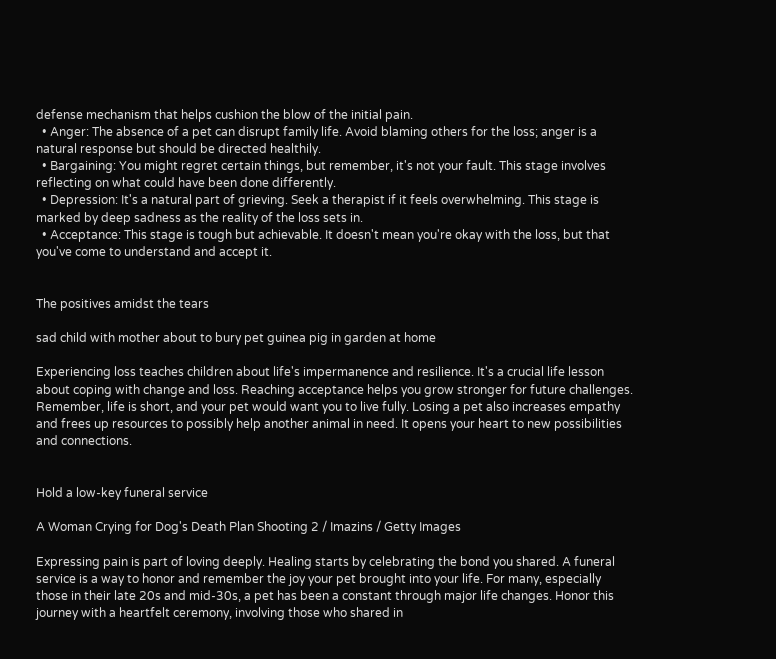defense mechanism that helps cushion the blow of the initial pain.
  • Anger: The absence of a pet can disrupt family life. Avoid blaming others for the loss; anger is a natural response but should be directed healthily.
  • Bargaining: You might regret certain things, but remember, it's not your fault. This stage involves reflecting on what could have been done differently.
  • Depression: It's a natural part of grieving. Seek a therapist if it feels overwhelming. This stage is marked by deep sadness as the reality of the loss sets in.
  • Acceptance: This stage is tough but achievable. It doesn't mean you're okay with the loss, but that you've come to understand and accept it.


The positives amidst the tears

sad child with mother about to bury pet guinea pig in garden at home

Experiencing loss teaches children about life's impermanence and resilience. It's a crucial life lesson about coping with change and loss. Reaching acceptance helps you grow stronger for future challenges. Remember, life is short, and your pet would want you to live fully. Losing a pet also increases empathy and frees up resources to possibly help another animal in need. It opens your heart to new possibilities and connections.


Hold a low-key funeral service

A Woman Crying for Dog's Death Plan Shooting 2 / Imazins / Getty Images

Expressing pain is part of loving deeply. Healing starts by celebrating the bond you shared. A funeral service is a way to honor and remember the joy your pet brought into your life. For many, especially those in their late 20s and mid-30s, a pet has been a constant through major life changes. Honor this journey with a heartfelt ceremony, involving those who shared in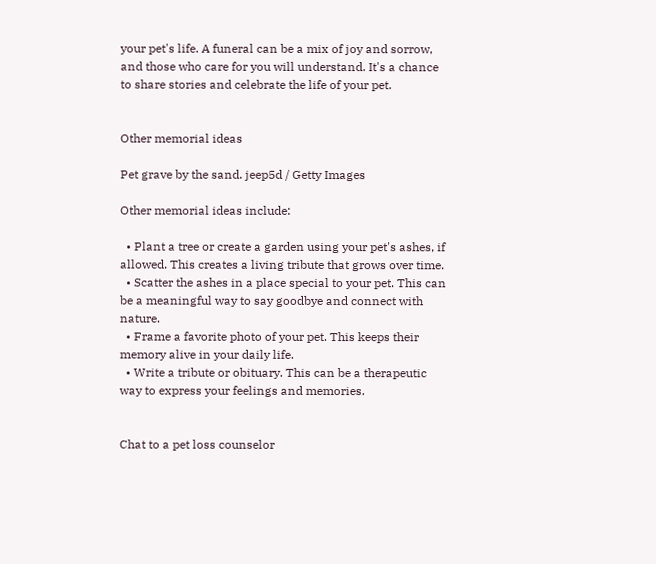your pet's life. A funeral can be a mix of joy and sorrow, and those who care for you will understand. It's a chance to share stories and celebrate the life of your pet.


Other memorial ideas

Pet grave by the sand. jeep5d / Getty Images

Other memorial ideas include:

  • Plant a tree or create a garden using your pet's ashes, if allowed. This creates a living tribute that grows over time.
  • Scatter the ashes in a place special to your pet. This can be a meaningful way to say goodbye and connect with nature.
  • Frame a favorite photo of your pet. This keeps their memory alive in your daily life.
  • Write a tribute or obituary. This can be a therapeutic way to express your feelings and memories.


Chat to a pet loss counselor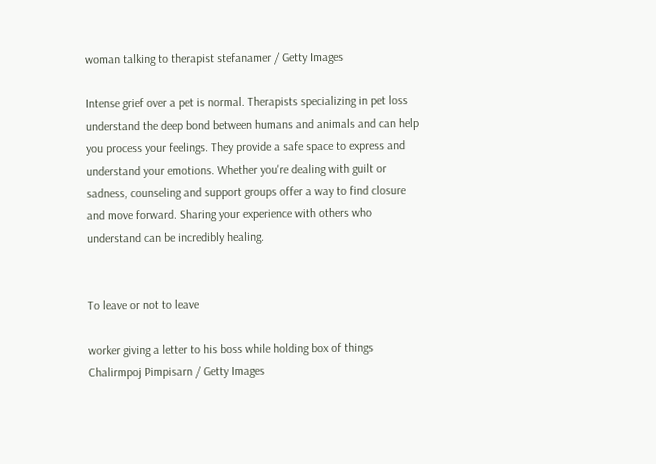woman talking to therapist stefanamer / Getty Images

Intense grief over a pet is normal. Therapists specializing in pet loss understand the deep bond between humans and animals and can help you process your feelings. They provide a safe space to express and understand your emotions. Whether you're dealing with guilt or sadness, counseling and support groups offer a way to find closure and move forward. Sharing your experience with others who understand can be incredibly healing.


To leave or not to leave

worker giving a letter to his boss while holding box of things Chalirmpoj Pimpisarn / Getty Images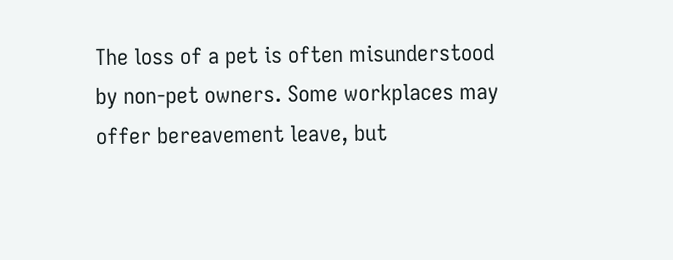The loss of a pet is often misunderstood by non-pet owners. Some workplaces may offer bereavement leave, but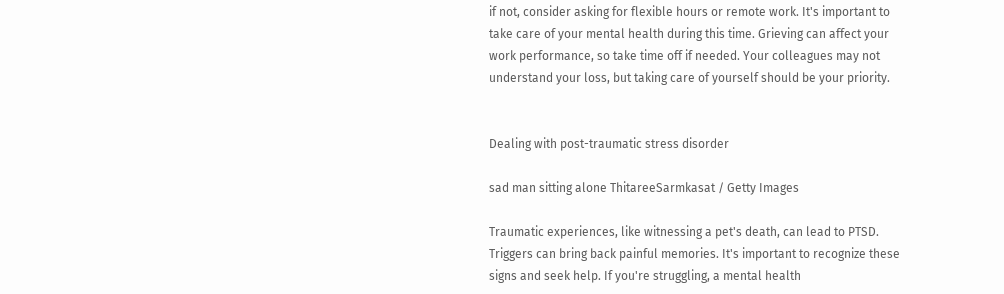if not, consider asking for flexible hours or remote work. It's important to take care of your mental health during this time. Grieving can affect your work performance, so take time off if needed. Your colleagues may not understand your loss, but taking care of yourself should be your priority.


Dealing with post-traumatic stress disorder

sad man sitting alone ThitareeSarmkasat / Getty Images

Traumatic experiences, like witnessing a pet's death, can lead to PTSD. Triggers can bring back painful memories. It's important to recognize these signs and seek help. If you're struggling, a mental health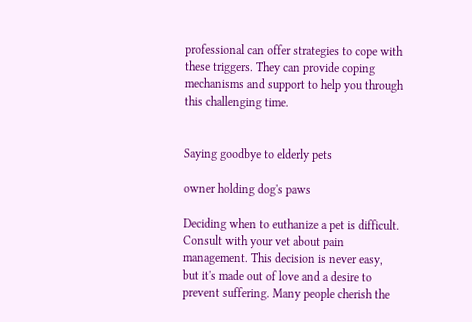professional can offer strategies to cope with these triggers. They can provide coping mechanisms and support to help you through this challenging time.


Saying goodbye to elderly pets

owner holding dog's paws

Deciding when to euthanize a pet is difficult. Consult with your vet about pain management. This decision is never easy, but it's made out of love and a desire to prevent suffering. Many people cherish the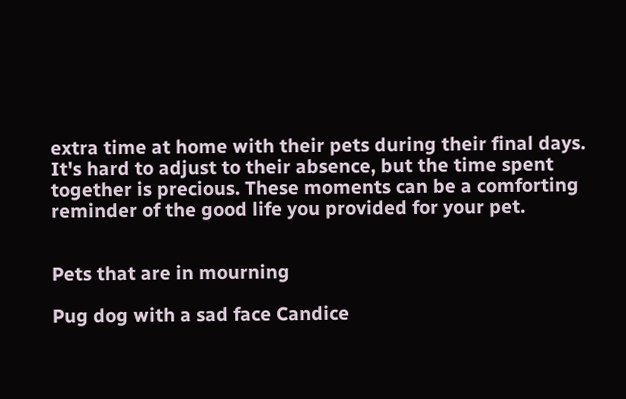extra time at home with their pets during their final days. It's hard to adjust to their absence, but the time spent together is precious. These moments can be a comforting reminder of the good life you provided for your pet.


Pets that are in mourning

Pug dog with a sad face Candice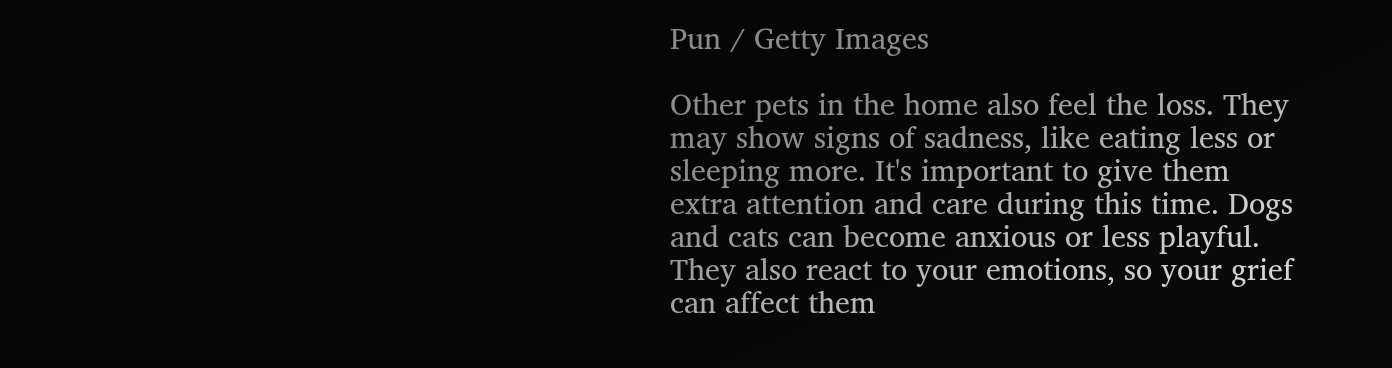Pun / Getty Images

Other pets in the home also feel the loss. They may show signs of sadness, like eating less or sleeping more. It's important to give them extra attention and care during this time. Dogs and cats can become anxious or less playful. They also react to your emotions, so your grief can affect them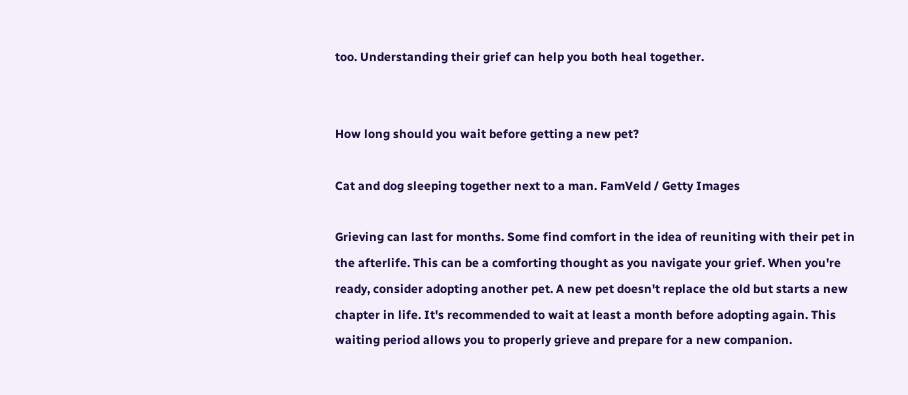too. Understanding their grief can help you both heal together.


How long should you wait before getting a new pet?

Cat and dog sleeping together next to a man. FamVeld / Getty Images

Grieving can last for months. Some find comfort in the idea of reuniting with their pet in the afterlife. This can be a comforting thought as you navigate your grief. When you're ready, consider adopting another pet. A new pet doesn't replace the old but starts a new chapter in life. It's recommended to wait at least a month before adopting again. This waiting period allows you to properly grieve and prepare for a new companion.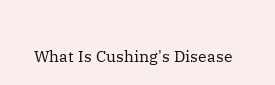What Is Cushing's Disease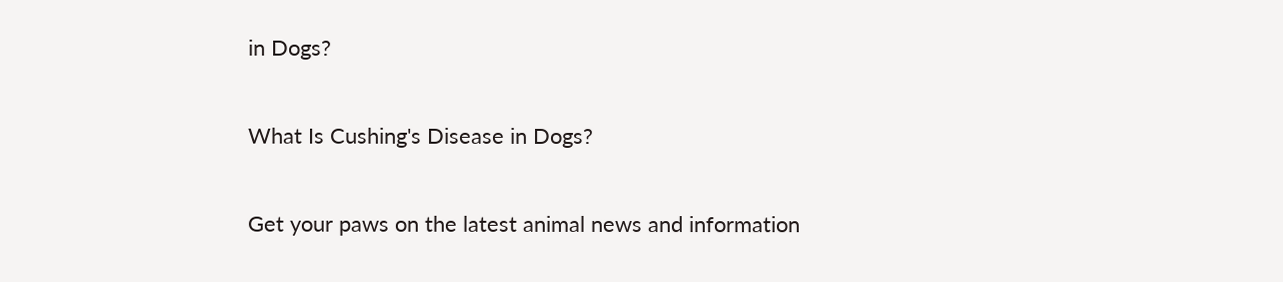in Dogs?

What Is Cushing's Disease in Dogs?

Get your paws on the latest animal news and information